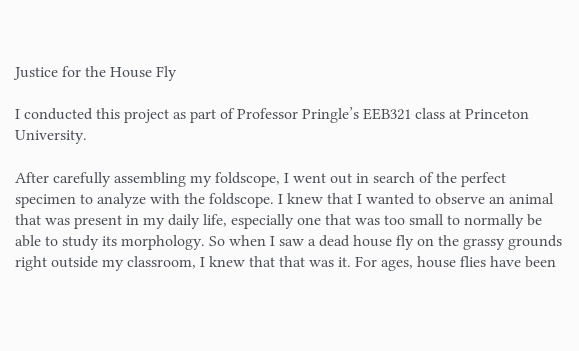Justice for the House Fly

I conducted this project as part of Professor Pringle’s EEB321 class at Princeton University.

After carefully assembling my foldscope, I went out in search of the perfect specimen to analyze with the foldscope. I knew that I wanted to observe an animal that was present in my daily life, especially one that was too small to normally be able to study its morphology. So when I saw a dead house fly on the grassy grounds right outside my classroom, I knew that that was it. For ages, house flies have been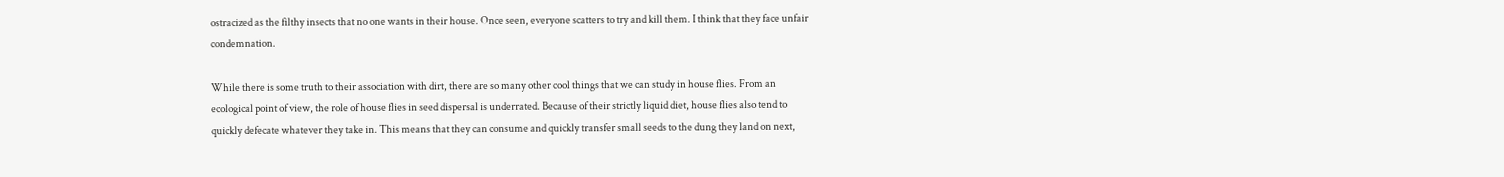ostracized as the filthy insects that no one wants in their house. Once seen, everyone scatters to try and kill them. I think that they face unfair condemnation.

While there is some truth to their association with dirt, there are so many other cool things that we can study in house flies. From an ecological point of view, the role of house flies in seed dispersal is underrated. Because of their strictly liquid diet, house flies also tend to quickly defecate whatever they take in. This means that they can consume and quickly transfer small seeds to the dung they land on next,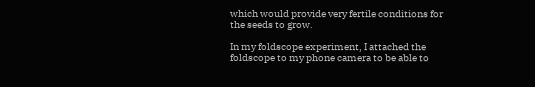which would provide very fertile conditions for the seeds to grow.

In my foldscope experiment, I attached the foldscope to my phone camera to be able to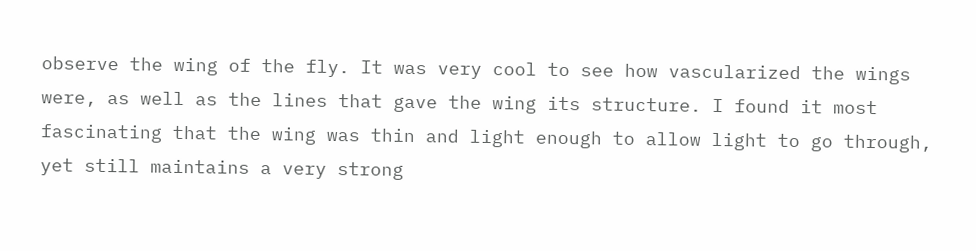observe the wing of the fly. It was very cool to see how vascularized the wings were, as well as the lines that gave the wing its structure. I found it most fascinating that the wing was thin and light enough to allow light to go through, yet still maintains a very strong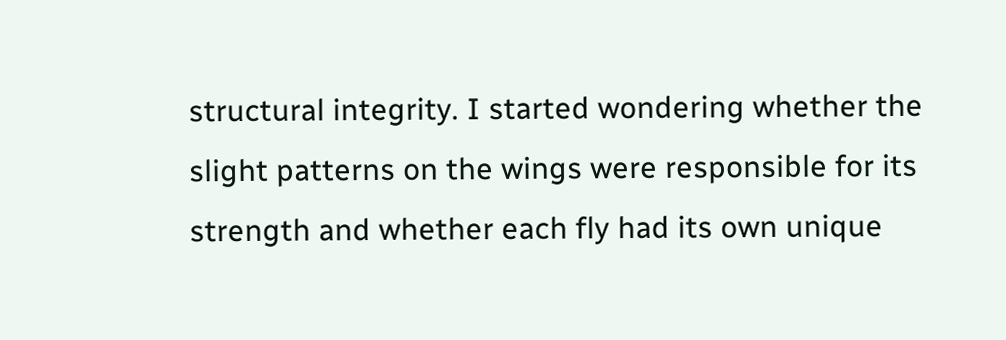structural integrity. I started wondering whether the slight patterns on the wings were responsible for its strength and whether each fly had its own unique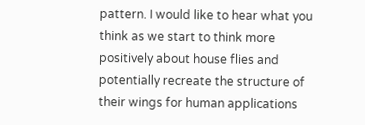pattern. I would like to hear what you think as we start to think more positively about house flies and potentially recreate the structure of their wings for human applications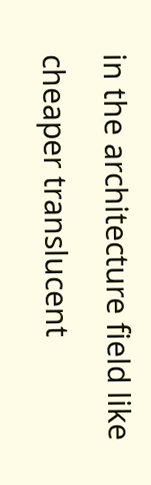in the architecture field like cheaper translucent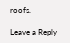roofs.

Leave a Reply